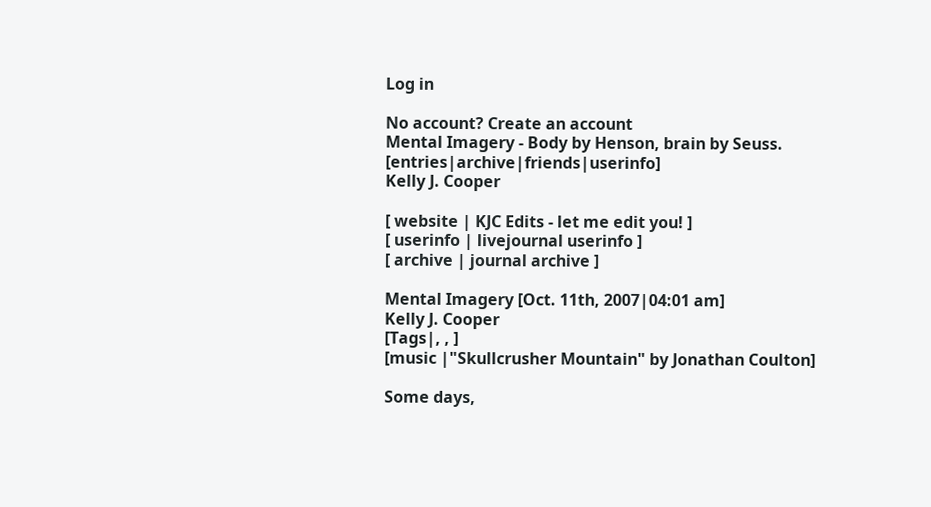Log in

No account? Create an account
Mental Imagery - Body by Henson, brain by Seuss. [entries|archive|friends|userinfo]
Kelly J. Cooper

[ website | KJC Edits - let me edit you! ]
[ userinfo | livejournal userinfo ]
[ archive | journal archive ]

Mental Imagery [Oct. 11th, 2007|04:01 am]
Kelly J. Cooper
[Tags|, , ]
[music |"Skullcrusher Mountain" by Jonathan Coulton]

Some days,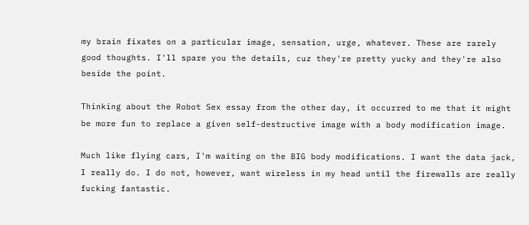my brain fixates on a particular image, sensation, urge, whatever. These are rarely good thoughts. I'll spare you the details, cuz they're pretty yucky and they're also beside the point.

Thinking about the Robot Sex essay from the other day, it occurred to me that it might be more fun to replace a given self-destructive image with a body modification image.

Much like flying cars, I'm waiting on the BIG body modifications. I want the data jack, I really do. I do not, however, want wireless in my head until the firewalls are really fucking fantastic.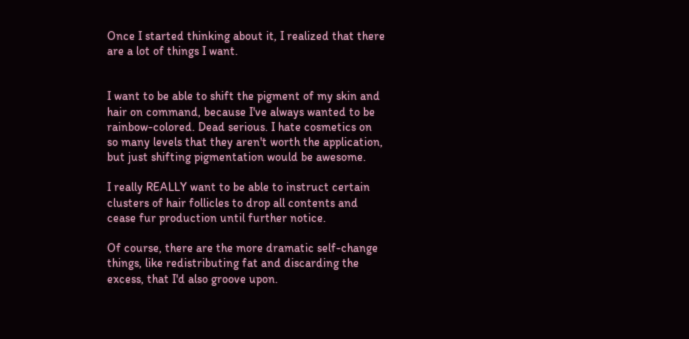Once I started thinking about it, I realized that there are a lot of things I want.


I want to be able to shift the pigment of my skin and hair on command, because I've always wanted to be rainbow-colored. Dead serious. I hate cosmetics on so many levels that they aren't worth the application, but just shifting pigmentation would be awesome.

I really REALLY want to be able to instruct certain clusters of hair follicles to drop all contents and cease fur production until further notice.

Of course, there are the more dramatic self-change things, like redistributing fat and discarding the excess, that I'd also groove upon.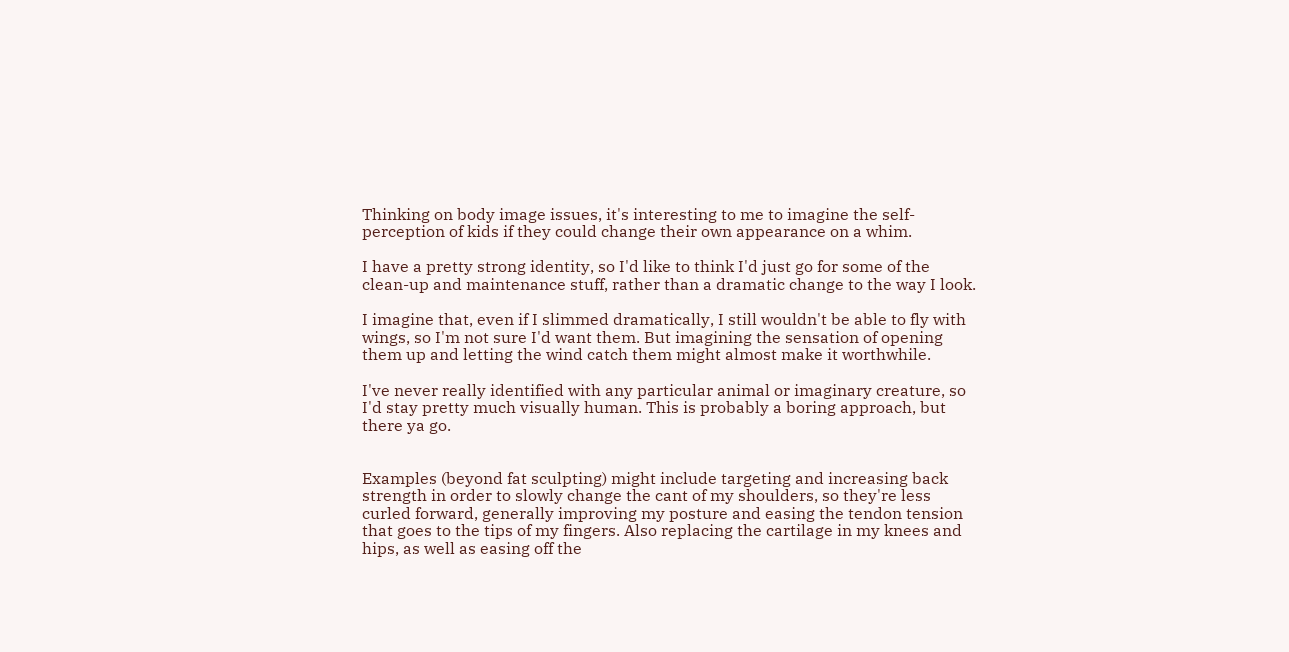Thinking on body image issues, it's interesting to me to imagine the self-perception of kids if they could change their own appearance on a whim.

I have a pretty strong identity, so I'd like to think I'd just go for some of the clean-up and maintenance stuff, rather than a dramatic change to the way I look.

I imagine that, even if I slimmed dramatically, I still wouldn't be able to fly with wings, so I'm not sure I'd want them. But imagining the sensation of opening them up and letting the wind catch them might almost make it worthwhile.

I've never really identified with any particular animal or imaginary creature, so I'd stay pretty much visually human. This is probably a boring approach, but there ya go.


Examples (beyond fat sculpting) might include targeting and increasing back strength in order to slowly change the cant of my shoulders, so they're less curled forward, generally improving my posture and easing the tendon tension that goes to the tips of my fingers. Also replacing the cartilage in my knees and hips, as well as easing off the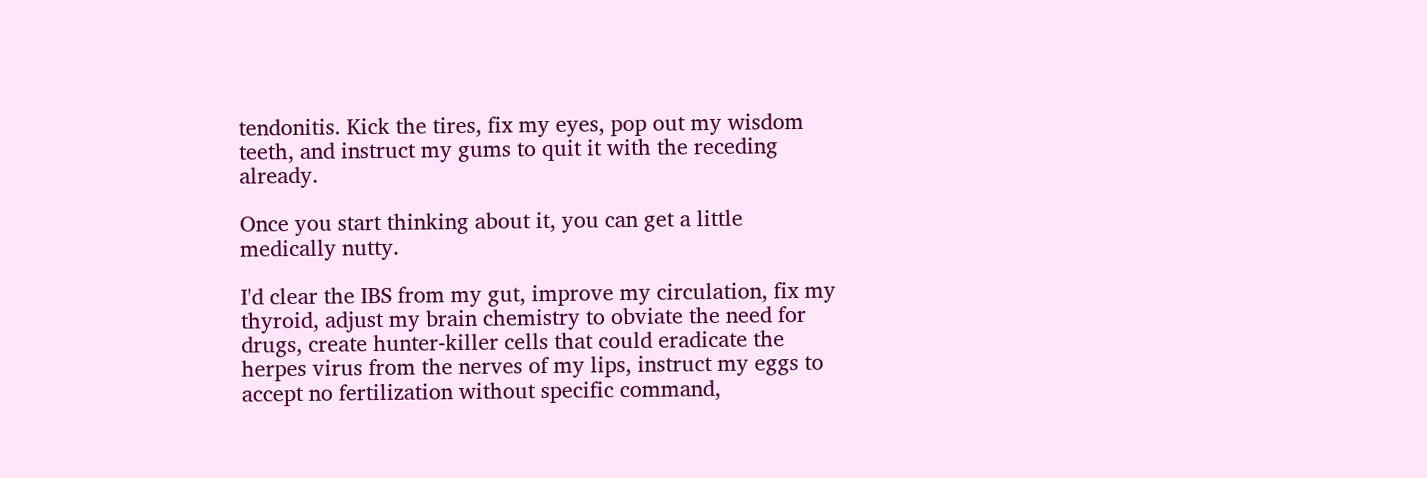tendonitis. Kick the tires, fix my eyes, pop out my wisdom teeth, and instruct my gums to quit it with the receding already.

Once you start thinking about it, you can get a little medically nutty.

I'd clear the IBS from my gut, improve my circulation, fix my thyroid, adjust my brain chemistry to obviate the need for drugs, create hunter-killer cells that could eradicate the herpes virus from the nerves of my lips, instruct my eggs to accept no fertilization without specific command,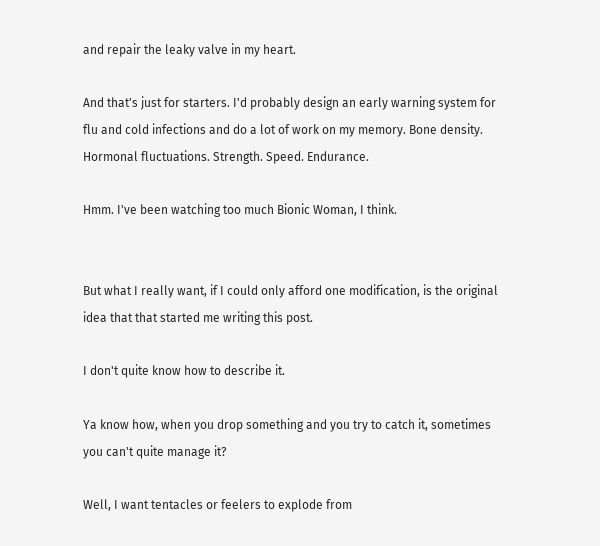and repair the leaky valve in my heart.

And that's just for starters. I'd probably design an early warning system for flu and cold infections and do a lot of work on my memory. Bone density. Hormonal fluctuations. Strength. Speed. Endurance.

Hmm. I've been watching too much Bionic Woman, I think.


But what I really want, if I could only afford one modification, is the original idea that that started me writing this post.

I don't quite know how to describe it.

Ya know how, when you drop something and you try to catch it, sometimes you can't quite manage it?

Well, I want tentacles or feelers to explode from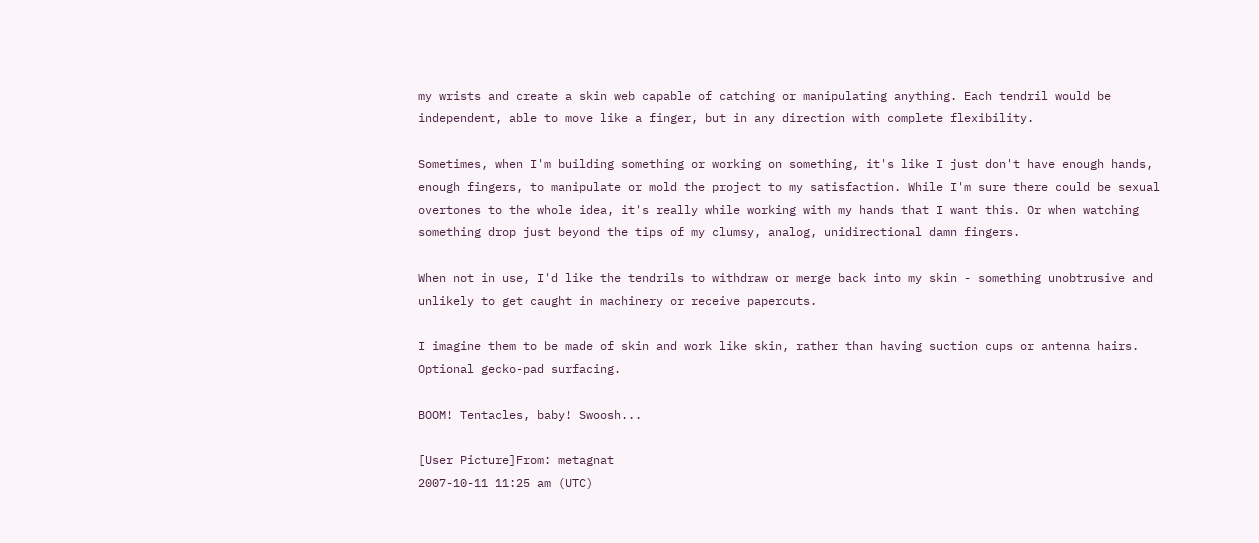my wrists and create a skin web capable of catching or manipulating anything. Each tendril would be independent, able to move like a finger, but in any direction with complete flexibility.

Sometimes, when I'm building something or working on something, it's like I just don't have enough hands, enough fingers, to manipulate or mold the project to my satisfaction. While I'm sure there could be sexual overtones to the whole idea, it's really while working with my hands that I want this. Or when watching something drop just beyond the tips of my clumsy, analog, unidirectional damn fingers.

When not in use, I'd like the tendrils to withdraw or merge back into my skin - something unobtrusive and unlikely to get caught in machinery or receive papercuts.

I imagine them to be made of skin and work like skin, rather than having suction cups or antenna hairs. Optional gecko-pad surfacing.

BOOM! Tentacles, baby! Swoosh...

[User Picture]From: metagnat
2007-10-11 11:25 am (UTC)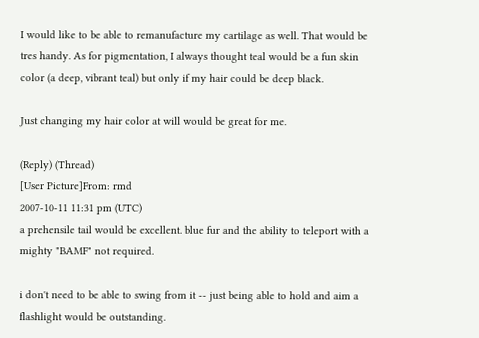I would like to be able to remanufacture my cartilage as well. That would be tres handy. As for pigmentation, I always thought teal would be a fun skin color (a deep, vibrant teal) but only if my hair could be deep black.

Just changing my hair color at will would be great for me.

(Reply) (Thread)
[User Picture]From: rmd
2007-10-11 11:31 pm (UTC)
a prehensile tail would be excellent. blue fur and the ability to teleport with a mighty "BAMF" not required.

i don't need to be able to swing from it -- just being able to hold and aim a flashlight would be outstanding.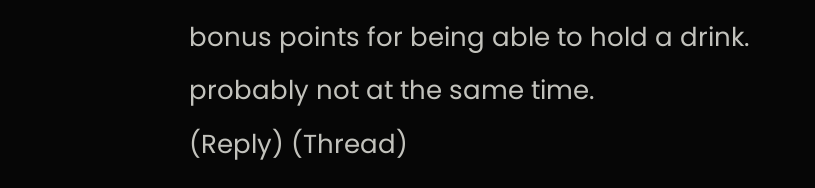bonus points for being able to hold a drink. probably not at the same time.
(Reply) (Thread)